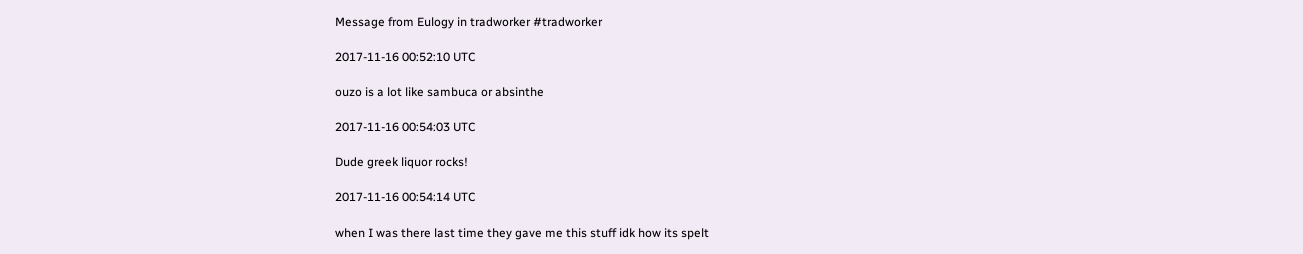Message from Eulogy in tradworker #tradworker

2017-11-16 00:52:10 UTC

ouzo is a lot like sambuca or absinthe

2017-11-16 00:54:03 UTC

Dude greek liquor rocks!

2017-11-16 00:54:14 UTC

when I was there last time they gave me this stuff idk how its spelt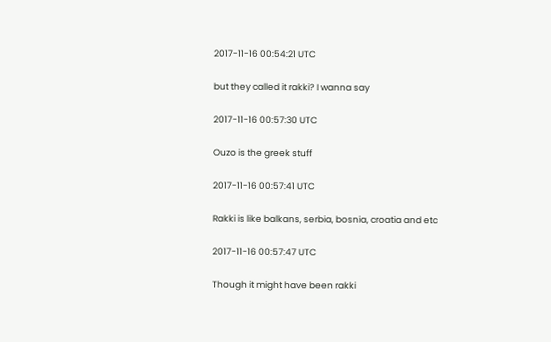2017-11-16 00:54:21 UTC

but they called it rakki? I wanna say

2017-11-16 00:57:30 UTC

Ouzo is the greek stuff

2017-11-16 00:57:41 UTC

Rakki is like balkans, serbia, bosnia, croatia and etc

2017-11-16 00:57:47 UTC

Though it might have been rakki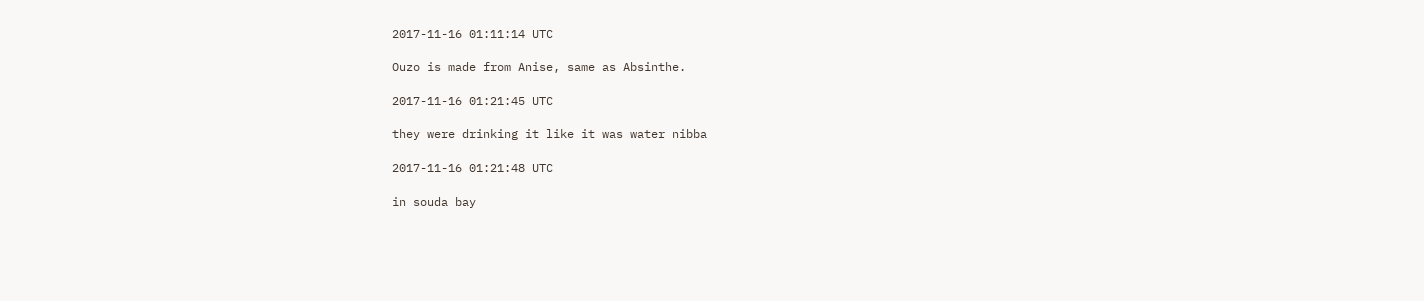2017-11-16 01:11:14 UTC

Ouzo is made from Anise, same as Absinthe.

2017-11-16 01:21:45 UTC

they were drinking it like it was water nibba

2017-11-16 01:21:48 UTC

in souda bay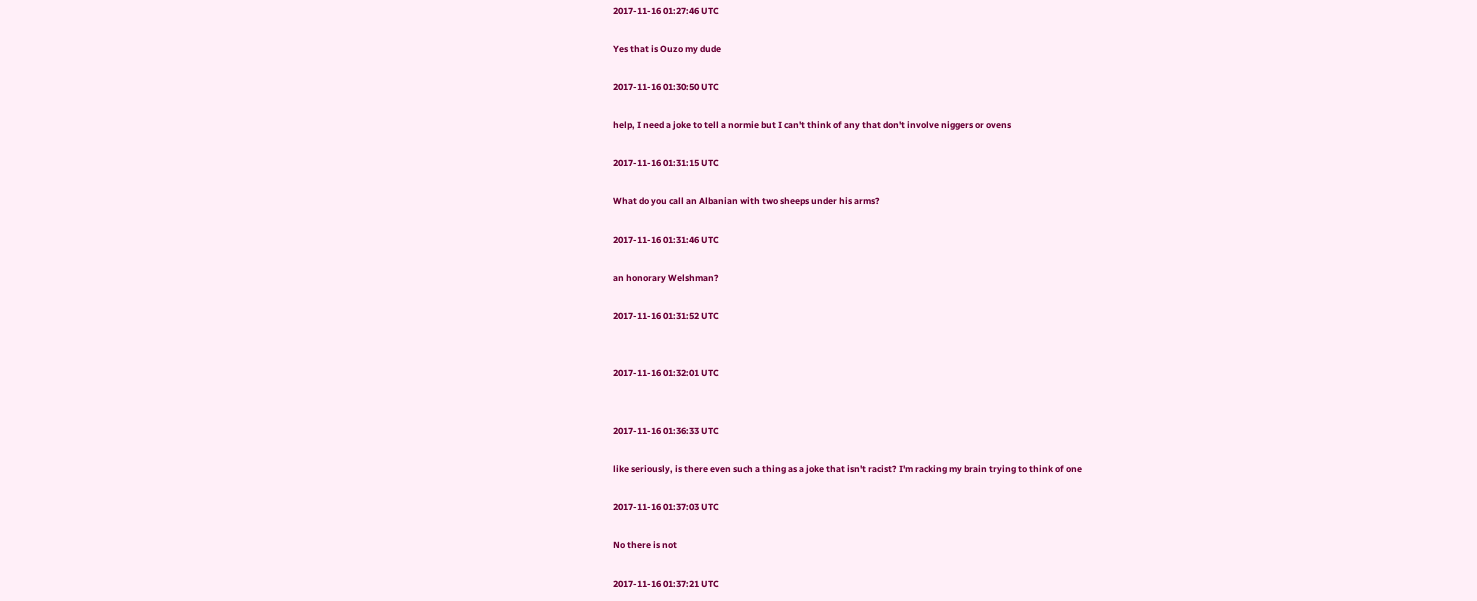2017-11-16 01:27:46 UTC

Yes that is Ouzo my dude

2017-11-16 01:30:50 UTC

help, I need a joke to tell a normie but I can't think of any that don't involve niggers or ovens

2017-11-16 01:31:15 UTC

What do you call an Albanian with two sheeps under his arms?

2017-11-16 01:31:46 UTC

an honorary Welshman?

2017-11-16 01:31:52 UTC


2017-11-16 01:32:01 UTC


2017-11-16 01:36:33 UTC

like seriously, is there even such a thing as a joke that isn't racist? I'm racking my brain trying to think of one

2017-11-16 01:37:03 UTC

No there is not

2017-11-16 01:37:21 UTC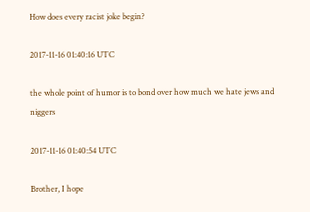How does every racist joke begin?

2017-11-16 01:40:16 UTC

the whole point of humor is to bond over how much we hate jews and niggers

2017-11-16 01:40:54 UTC

Brother, I hope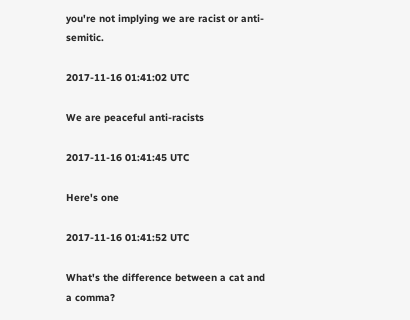you're not implying we are racist or anti-semitic.

2017-11-16 01:41:02 UTC

We are peaceful anti-racists

2017-11-16 01:41:45 UTC

Here's one

2017-11-16 01:41:52 UTC

What's the difference between a cat and a comma?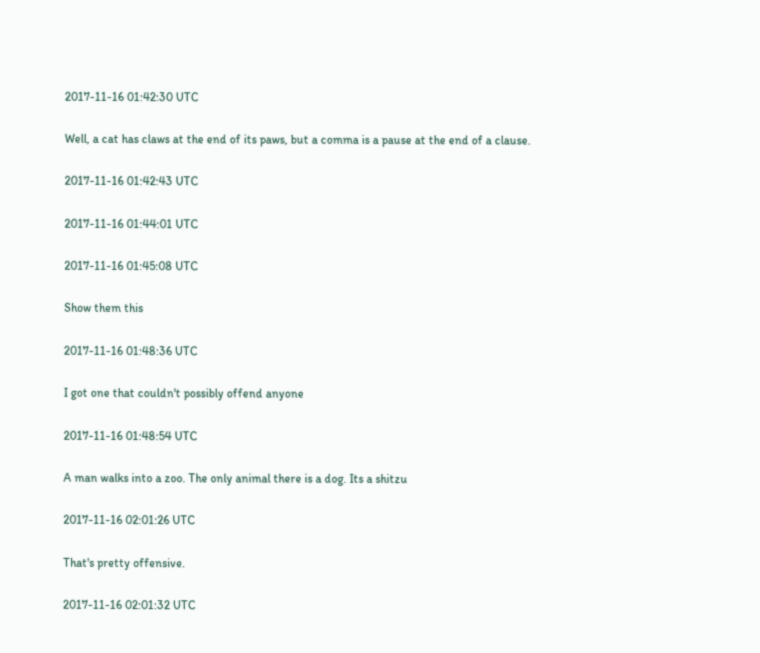2017-11-16 01:42:30 UTC

Well, a cat has claws at the end of its paws, but a comma is a pause at the end of a clause.

2017-11-16 01:42:43 UTC

2017-11-16 01:44:01 UTC

2017-11-16 01:45:08 UTC

Show them this

2017-11-16 01:48:36 UTC

I got one that couldn't possibly offend anyone

2017-11-16 01:48:54 UTC

A man walks into a zoo. The only animal there is a dog. Its a shitzu

2017-11-16 02:01:26 UTC

That's pretty offensive.

2017-11-16 02:01:32 UTC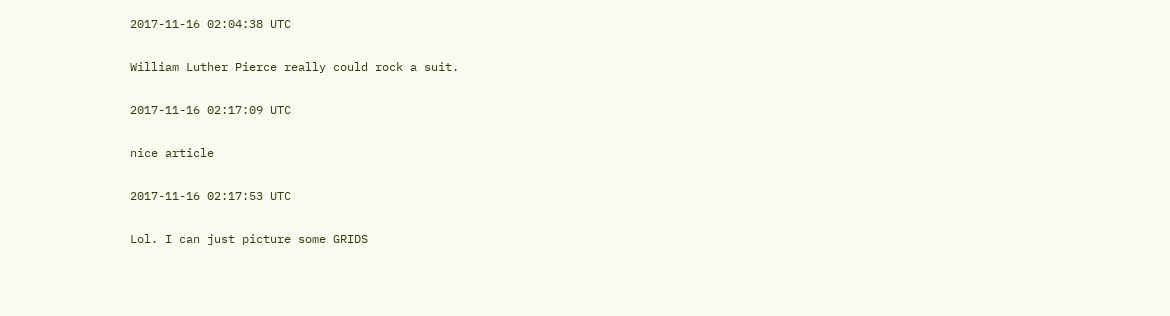2017-11-16 02:04:38 UTC

William Luther Pierce really could rock a suit.

2017-11-16 02:17:09 UTC

nice article

2017-11-16 02:17:53 UTC

Lol. I can just picture some GRIDS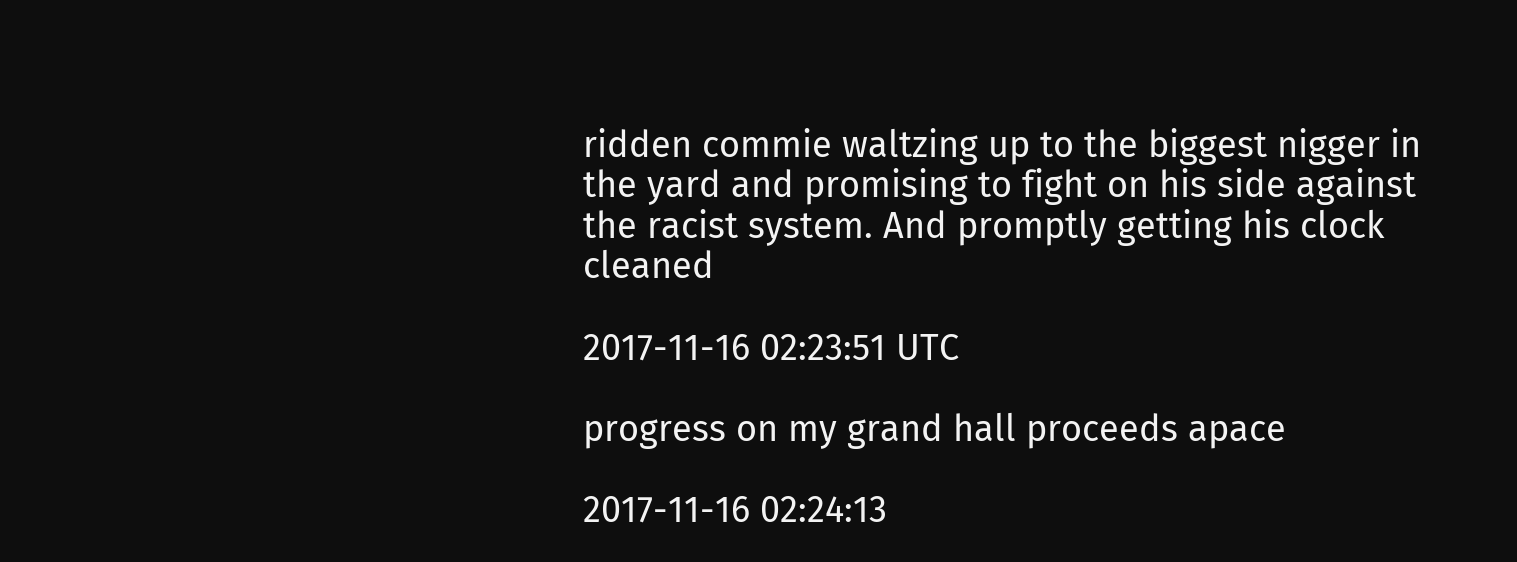ridden commie waltzing up to the biggest nigger in the yard and promising to fight on his side against the racist system. And promptly getting his clock cleaned

2017-11-16 02:23:51 UTC

progress on my grand hall proceeds apace

2017-11-16 02:24:13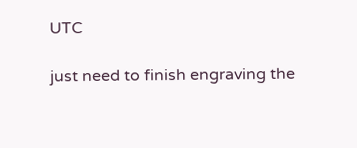UTC

just need to finish engraving the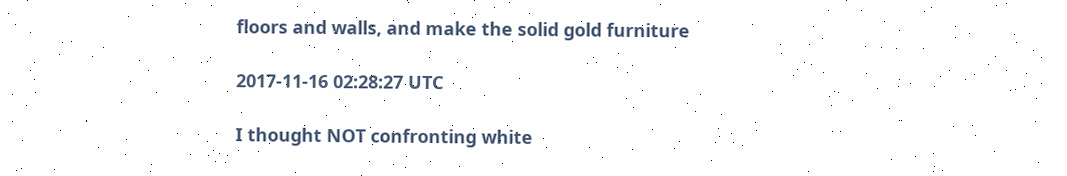floors and walls, and make the solid gold furniture

2017-11-16 02:28:27 UTC

I thought NOT confronting white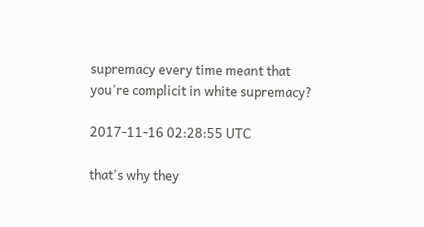supremacy every time meant that you're complicit in white supremacy?

2017-11-16 02:28:55 UTC

that's why they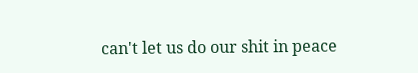can't let us do our shit in peace